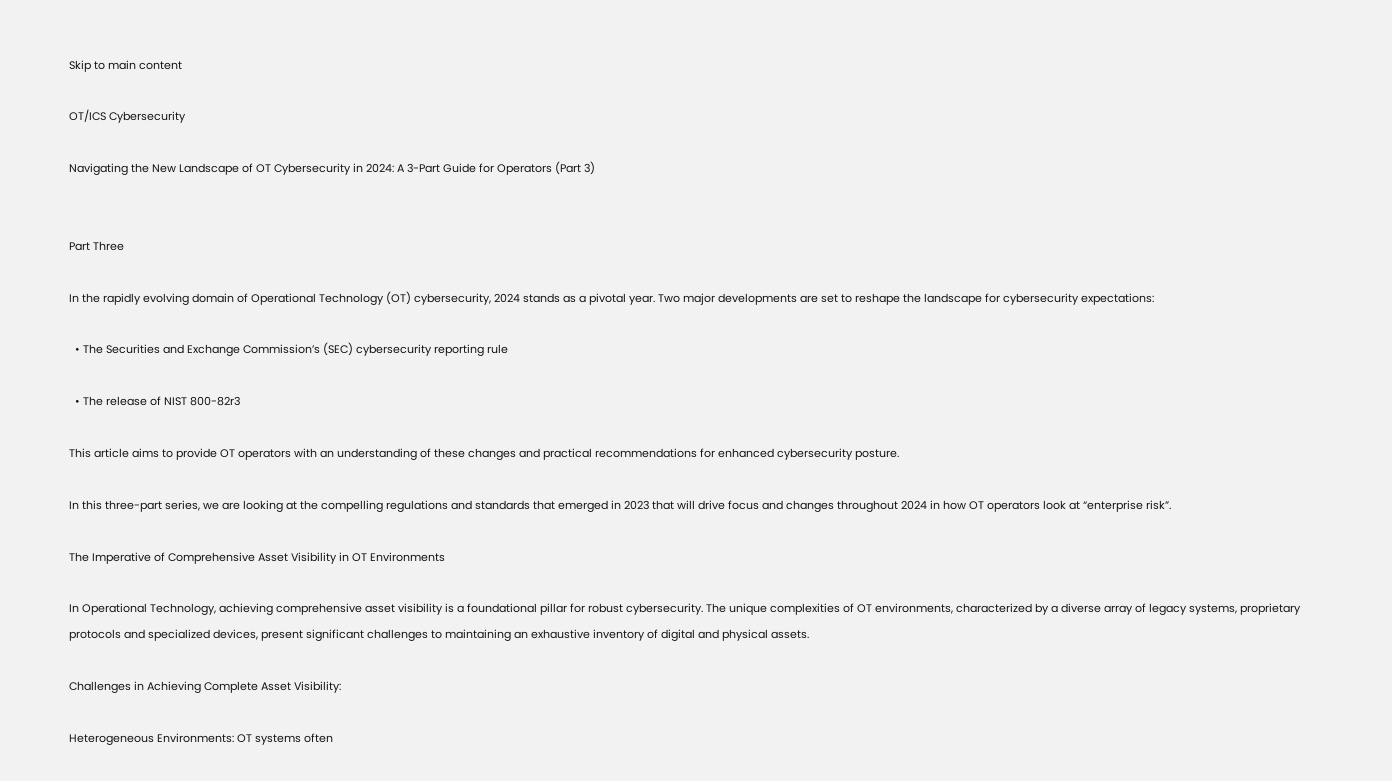Skip to main content

OT/ICS Cybersecurity

Navigating the New Landscape of OT Cybersecurity in 2024: A 3-Part Guide for Operators (Part 3)


Part Three

In the rapidly evolving domain of Operational Technology (OT) cybersecurity, 2024 stands as a pivotal year. Two major developments are set to reshape the landscape for cybersecurity expectations:

  • The Securities and Exchange Commission’s (SEC) cybersecurity reporting rule

  • The release of NIST 800-82r3

This article aims to provide OT operators with an understanding of these changes and practical recommendations for enhanced cybersecurity posture.

In this three-part series, we are looking at the compelling regulations and standards that emerged in 2023 that will drive focus and changes throughout 2024 in how OT operators look at “enterprise risk”.

The Imperative of Comprehensive Asset Visibility in OT Environments

In Operational Technology, achieving comprehensive asset visibility is a foundational pillar for robust cybersecurity. The unique complexities of OT environments, characterized by a diverse array of legacy systems, proprietary protocols and specialized devices, present significant challenges to maintaining an exhaustive inventory of digital and physical assets.

Challenges in Achieving Complete Asset Visibility:

Heterogeneous Environments: OT systems often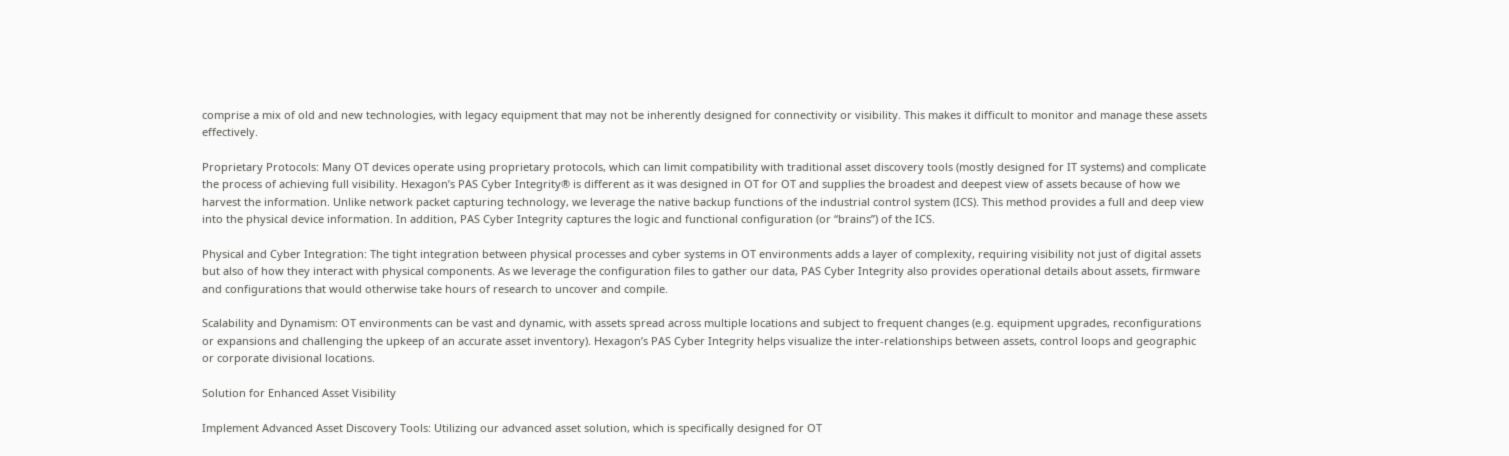comprise a mix of old and new technologies, with legacy equipment that may not be inherently designed for connectivity or visibility. This makes it difficult to monitor and manage these assets effectively.

Proprietary Protocols: Many OT devices operate using proprietary protocols, which can limit compatibility with traditional asset discovery tools (mostly designed for IT systems) and complicate the process of achieving full visibility. Hexagon’s PAS Cyber Integrity® is different as it was designed in OT for OT and supplies the broadest and deepest view of assets because of how we harvest the information. Unlike network packet capturing technology, we leverage the native backup functions of the industrial control system (ICS). This method provides a full and deep view into the physical device information. In addition, PAS Cyber Integrity captures the logic and functional configuration (or “brains”) of the ICS.

Physical and Cyber Integration: The tight integration between physical processes and cyber systems in OT environments adds a layer of complexity, requiring visibility not just of digital assets but also of how they interact with physical components. As we leverage the configuration files to gather our data, PAS Cyber Integrity also provides operational details about assets, firmware and configurations that would otherwise take hours of research to uncover and compile.

Scalability and Dynamism: OT environments can be vast and dynamic, with assets spread across multiple locations and subject to frequent changes (e.g. equipment upgrades, reconfigurations or expansions and challenging the upkeep of an accurate asset inventory). Hexagon’s PAS Cyber Integrity helps visualize the inter-relationships between assets, control loops and geographic or corporate divisional locations.

Solution for Enhanced Asset Visibility

Implement Advanced Asset Discovery Tools: Utilizing our advanced asset solution, which is specifically designed for OT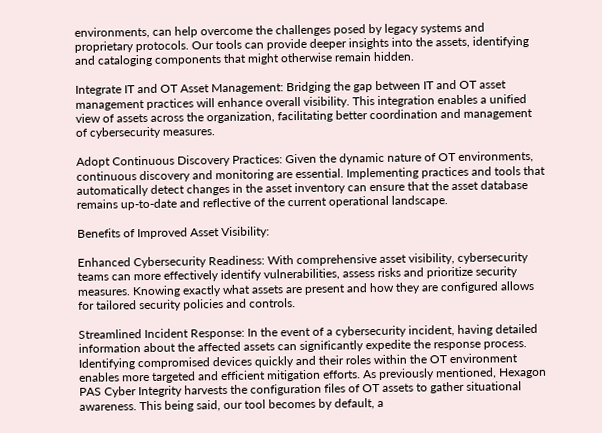environments, can help overcome the challenges posed by legacy systems and proprietary protocols. Our tools can provide deeper insights into the assets, identifying and cataloging components that might otherwise remain hidden.

Integrate IT and OT Asset Management: Bridging the gap between IT and OT asset management practices will enhance overall visibility. This integration enables a unified view of assets across the organization, facilitating better coordination and management of cybersecurity measures.

Adopt Continuous Discovery Practices: Given the dynamic nature of OT environments, continuous discovery and monitoring are essential. Implementing practices and tools that automatically detect changes in the asset inventory can ensure that the asset database remains up-to-date and reflective of the current operational landscape.

Benefits of Improved Asset Visibility:

Enhanced Cybersecurity Readiness: With comprehensive asset visibility, cybersecurity teams can more effectively identify vulnerabilities, assess risks and prioritize security measures. Knowing exactly what assets are present and how they are configured allows for tailored security policies and controls.

Streamlined Incident Response: In the event of a cybersecurity incident, having detailed information about the affected assets can significantly expedite the response process. Identifying compromised devices quickly and their roles within the OT environment enables more targeted and efficient mitigation efforts. As previously mentioned, Hexagon PAS Cyber Integrity harvests the configuration files of OT assets to gather situational awareness. This being said, our tool becomes by default, a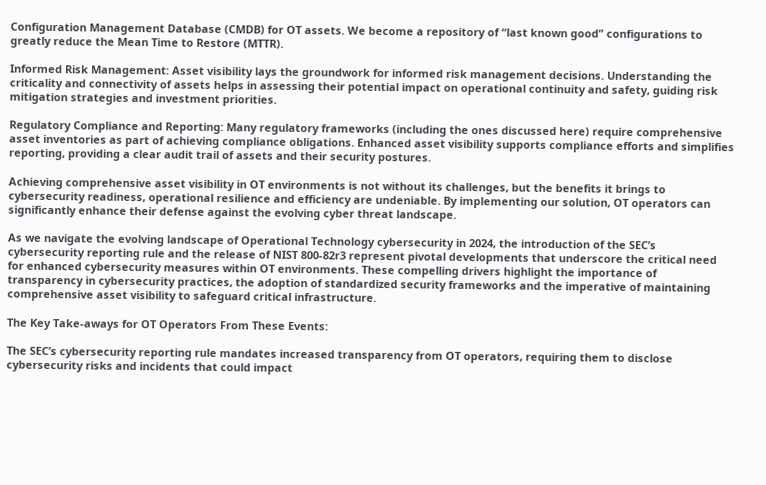Configuration Management Database (CMDB) for OT assets. We become a repository of “last known good” configurations to greatly reduce the Mean Time to Restore (MTTR).

Informed Risk Management: Asset visibility lays the groundwork for informed risk management decisions. Understanding the criticality and connectivity of assets helps in assessing their potential impact on operational continuity and safety, guiding risk mitigation strategies and investment priorities.

Regulatory Compliance and Reporting: Many regulatory frameworks (including the ones discussed here) require comprehensive asset inventories as part of achieving compliance obligations. Enhanced asset visibility supports compliance efforts and simplifies reporting, providing a clear audit trail of assets and their security postures.

Achieving comprehensive asset visibility in OT environments is not without its challenges, but the benefits it brings to cybersecurity readiness, operational resilience and efficiency are undeniable. By implementing our solution, OT operators can significantly enhance their defense against the evolving cyber threat landscape.

As we navigate the evolving landscape of Operational Technology cybersecurity in 2024, the introduction of the SEC’s cybersecurity reporting rule and the release of NIST 800-82r3 represent pivotal developments that underscore the critical need for enhanced cybersecurity measures within OT environments. These compelling drivers highlight the importance of transparency in cybersecurity practices, the adoption of standardized security frameworks and the imperative of maintaining comprehensive asset visibility to safeguard critical infrastructure.

The Key Take-aways for OT Operators From These Events:

The SEC’s cybersecurity reporting rule mandates increased transparency from OT operators, requiring them to disclose cybersecurity risks and incidents that could impact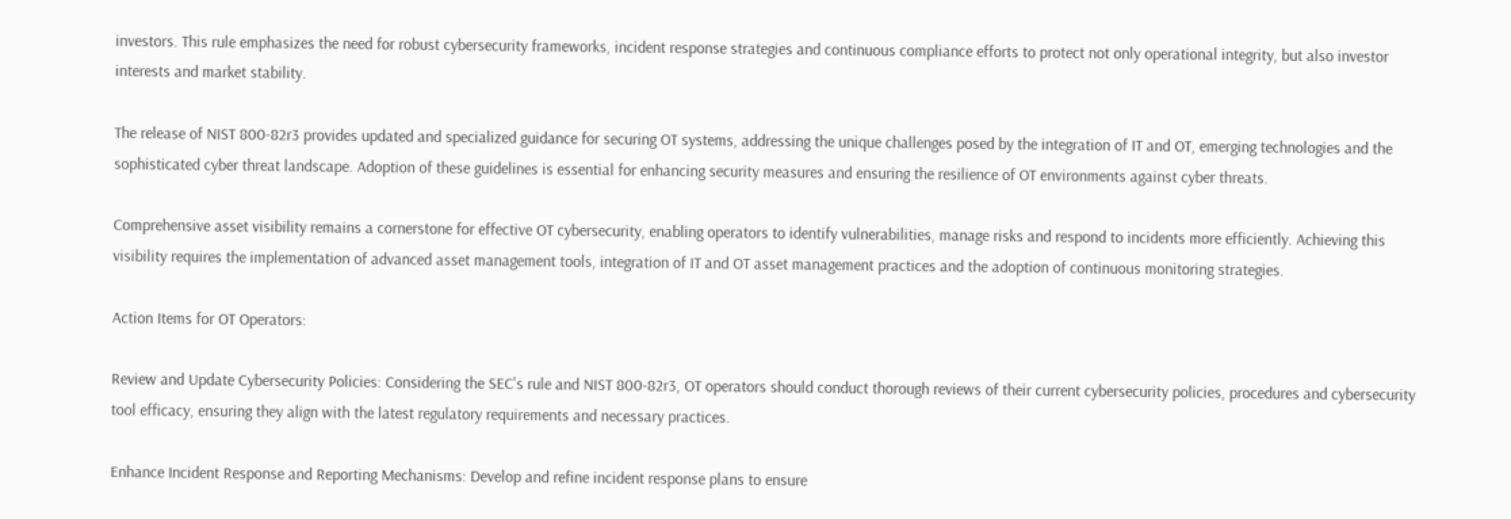investors. This rule emphasizes the need for robust cybersecurity frameworks, incident response strategies and continuous compliance efforts to protect not only operational integrity, but also investor interests and market stability.

The release of NIST 800-82r3 provides updated and specialized guidance for securing OT systems, addressing the unique challenges posed by the integration of IT and OT, emerging technologies and the sophisticated cyber threat landscape. Adoption of these guidelines is essential for enhancing security measures and ensuring the resilience of OT environments against cyber threats.

Comprehensive asset visibility remains a cornerstone for effective OT cybersecurity, enabling operators to identify vulnerabilities, manage risks and respond to incidents more efficiently. Achieving this visibility requires the implementation of advanced asset management tools, integration of IT and OT asset management practices and the adoption of continuous monitoring strategies.

Action Items for OT Operators:

Review and Update Cybersecurity Policies: Considering the SEC's rule and NIST 800-82r3, OT operators should conduct thorough reviews of their current cybersecurity policies, procedures and cybersecurity tool efficacy, ensuring they align with the latest regulatory requirements and necessary practices.

Enhance Incident Response and Reporting Mechanisms: Develop and refine incident response plans to ensure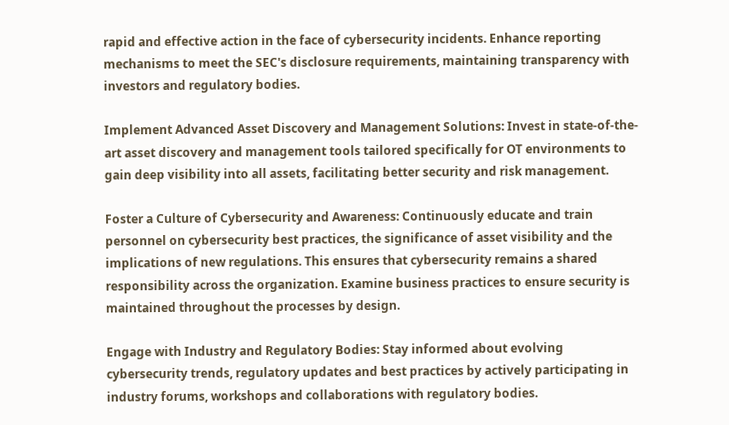rapid and effective action in the face of cybersecurity incidents. Enhance reporting mechanisms to meet the SEC's disclosure requirements, maintaining transparency with investors and regulatory bodies.

Implement Advanced Asset Discovery and Management Solutions: Invest in state-of-the-art asset discovery and management tools tailored specifically for OT environments to gain deep visibility into all assets, facilitating better security and risk management.

Foster a Culture of Cybersecurity and Awareness: Continuously educate and train personnel on cybersecurity best practices, the significance of asset visibility and the implications of new regulations. This ensures that cybersecurity remains a shared responsibility across the organization. Examine business practices to ensure security is maintained throughout the processes by design.

Engage with Industry and Regulatory Bodies: Stay informed about evolving cybersecurity trends, regulatory updates and best practices by actively participating in industry forums, workshops and collaborations with regulatory bodies.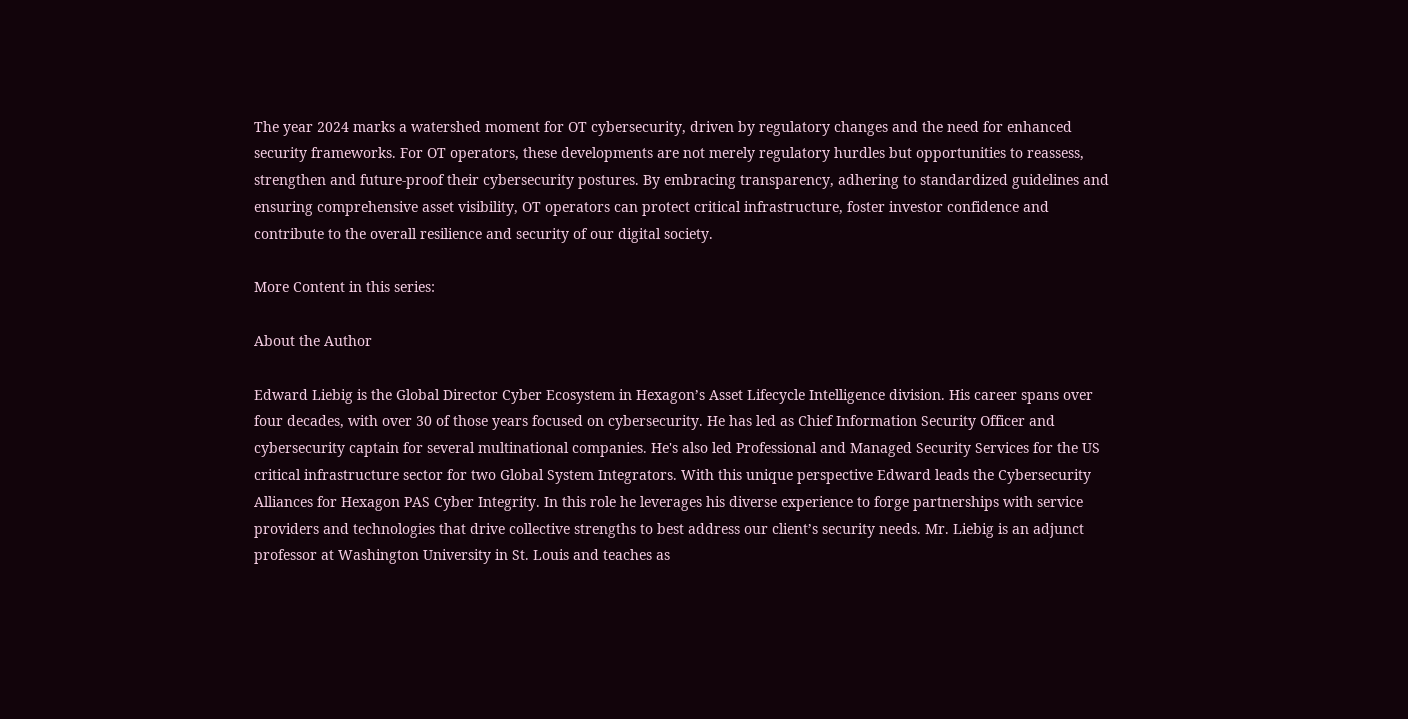The year 2024 marks a watershed moment for OT cybersecurity, driven by regulatory changes and the need for enhanced security frameworks. For OT operators, these developments are not merely regulatory hurdles but opportunities to reassess, strengthen and future-proof their cybersecurity postures. By embracing transparency, adhering to standardized guidelines and ensuring comprehensive asset visibility, OT operators can protect critical infrastructure, foster investor confidence and contribute to the overall resilience and security of our digital society.

More Content in this series:

About the Author

Edward Liebig is the Global Director Cyber Ecosystem in Hexagon’s Asset Lifecycle Intelligence division. His career spans over four decades, with over 30 of those years focused on cybersecurity. He has led as Chief Information Security Officer and cybersecurity captain for several multinational companies. He's also led Professional and Managed Security Services for the US critical infrastructure sector for two Global System Integrators. With this unique perspective Edward leads the Cybersecurity Alliances for Hexagon PAS Cyber Integrity. In this role he leverages his diverse experience to forge partnerships with service providers and technologies that drive collective strengths to best address our client’s security needs. Mr. Liebig is an adjunct professor at Washington University in St. Louis and teaches as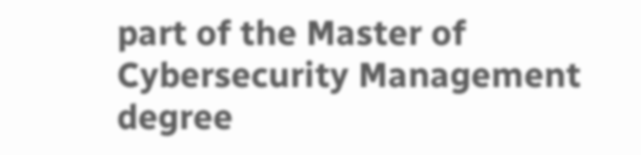part of the Master of Cybersecurity Management degree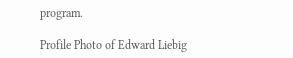program.

Profile Photo of Edward Liebig